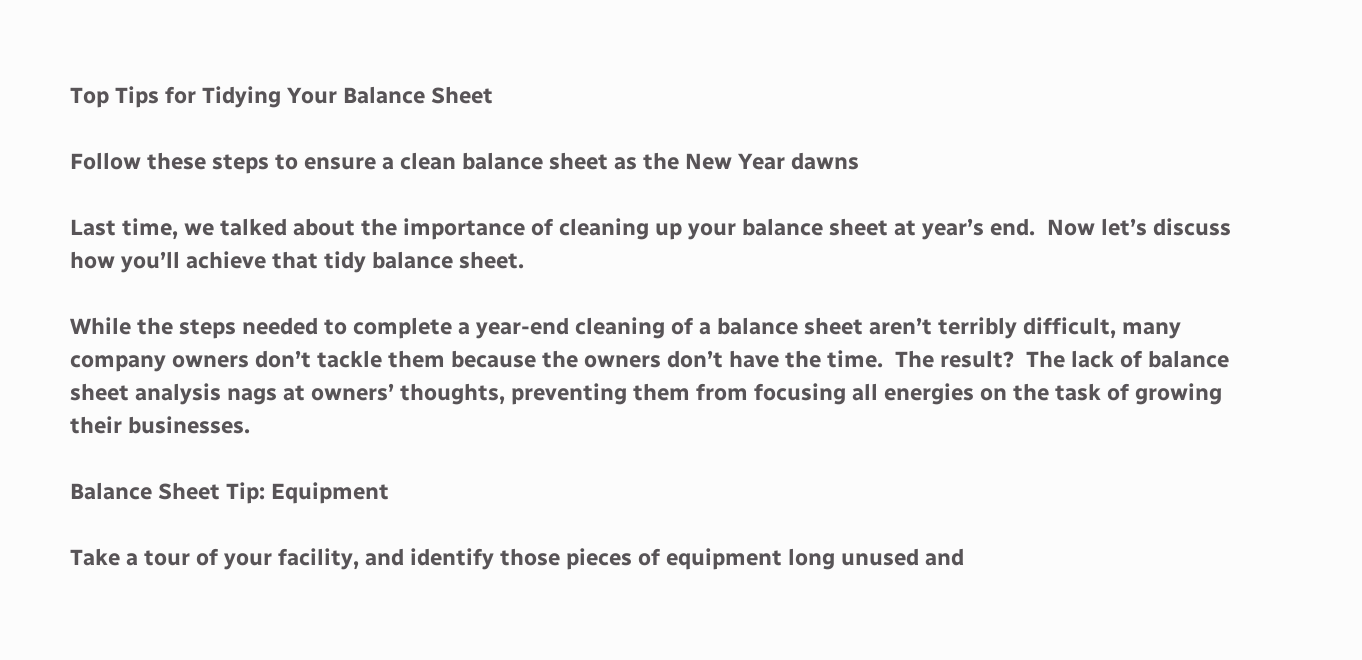Top Tips for Tidying Your Balance Sheet

Follow these steps to ensure a clean balance sheet as the New Year dawns

Last time, we talked about the importance of cleaning up your balance sheet at year’s end.  Now let’s discuss how you’ll achieve that tidy balance sheet.

While the steps needed to complete a year-end cleaning of a balance sheet aren’t terribly difficult, many company owners don’t tackle them because the owners don’t have the time.  The result?  The lack of balance sheet analysis nags at owners’ thoughts, preventing them from focusing all energies on the task of growing their businesses.

Balance Sheet Tip: Equipment

Take a tour of your facility, and identify those pieces of equipment long unused and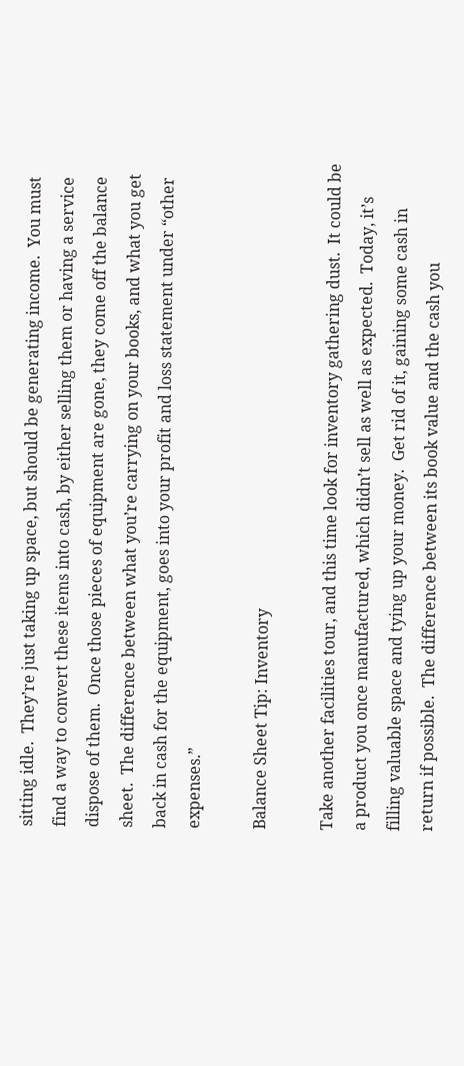sitting idle.  They’re just taking up space, but should be generating income.  You must find a way to convert these items into cash, by either selling them or having a service dispose of them.  Once those pieces of equipment are gone, they come off the balance sheet.  The difference between what you’re carrying on your books, and what you get back in cash for the equipment, goes into your profit and loss statement under “other expenses.”

Balance Sheet Tip: Inventory

Take another facilities tour, and this time look for inventory gathering dust.  It could be a product you once manufactured, which didn’t sell as well as expected.  Today, it’s filling valuable space and tying up your money.  Get rid of it, gaining some cash in return if possible.  The difference between its book value and the cash you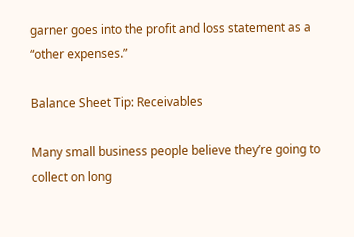garner goes into the profit and loss statement as a “other expenses.”

Balance Sheet Tip: Receivables

Many small business people believe they’re going to collect on long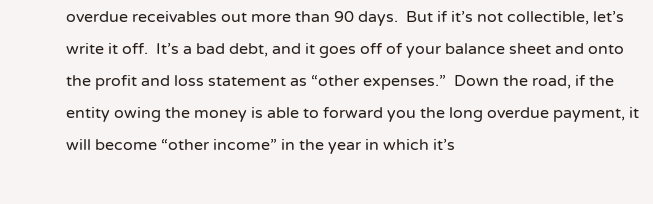overdue receivables out more than 90 days.  But if it’s not collectible, let’s write it off.  It’s a bad debt, and it goes off of your balance sheet and onto the profit and loss statement as “other expenses.”  Down the road, if the entity owing the money is able to forward you the long overdue payment, it will become “other income” in the year in which it’s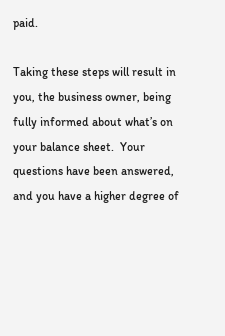paid.

Taking these steps will result in you, the business owner, being fully informed about what’s on your balance sheet.  Your questions have been answered, and you have a higher degree of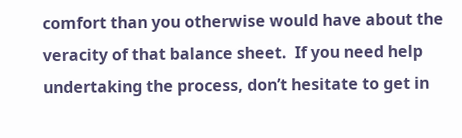comfort than you otherwise would have about the veracity of that balance sheet.  If you need help undertaking the process, don’t hesitate to get in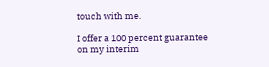touch with me.

I offer a 100 percent guarantee on my interim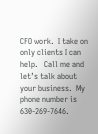CFO work.  I take on only clients I can help.   Call me and let’s talk about your business.  My phone number is 630-269-7646.